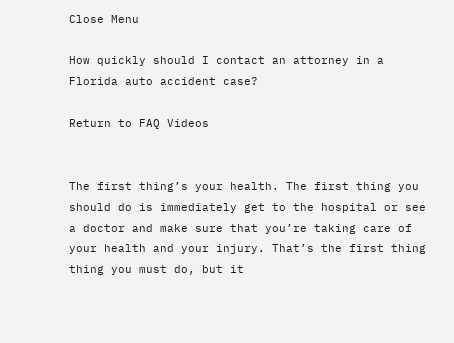Close Menu

How quickly should I contact an attorney in a Florida auto accident case?

Return to FAQ Videos


The first thing’s your health. The first thing you should do is immediately get to the hospital or see a doctor and make sure that you’re taking care of your health and your injury. That’s the first thing thing you must do, but it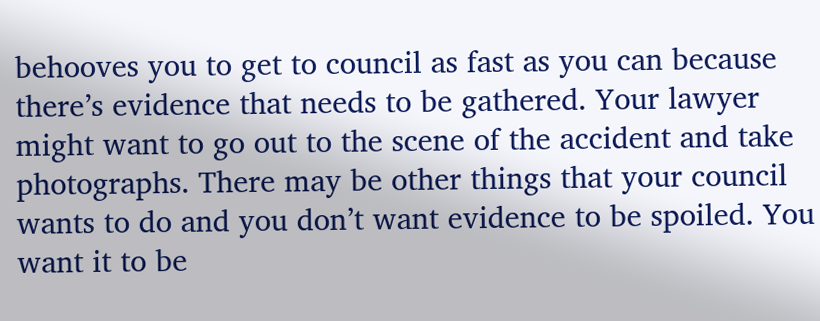behooves you to get to council as fast as you can because there’s evidence that needs to be gathered. Your lawyer might want to go out to the scene of the accident and take photographs. There may be other things that your council wants to do and you don’t want evidence to be spoiled. You want it to be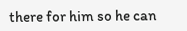there for him so he can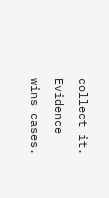collect it. Evidence wins cases.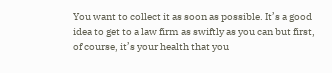You want to collect it as soon as possible. It’s a good idea to get to a law firm as swiftly as you can but first, of course, it’s your health that you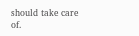should take care of.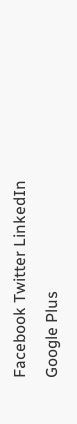Facebook Twitter LinkedIn Google Plus